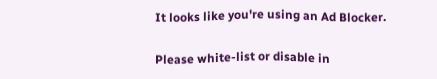It looks like you're using an Ad Blocker.

Please white-list or disable in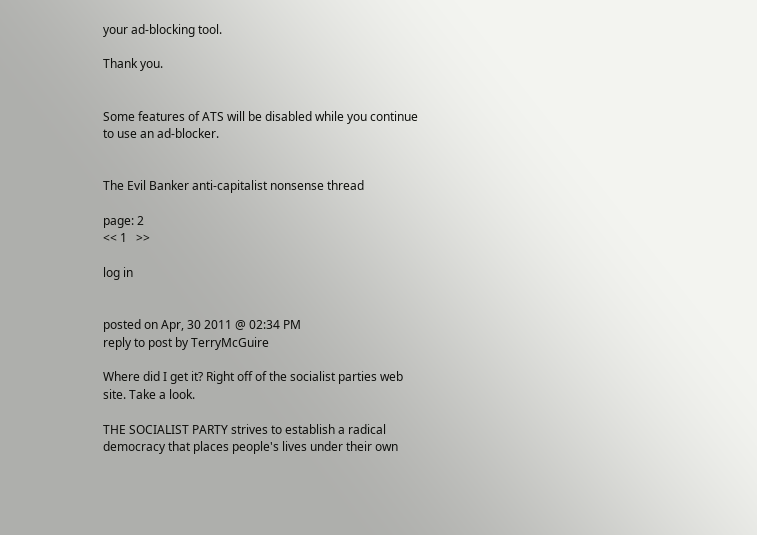your ad-blocking tool.

Thank you.


Some features of ATS will be disabled while you continue to use an ad-blocker.


The Evil Banker anti-capitalist nonsense thread

page: 2
<< 1   >>

log in


posted on Apr, 30 2011 @ 02:34 PM
reply to post by TerryMcGuire

Where did I get it? Right off of the socialist parties web site. Take a look.

THE SOCIALIST PARTY strives to establish a radical democracy that places people's lives under their own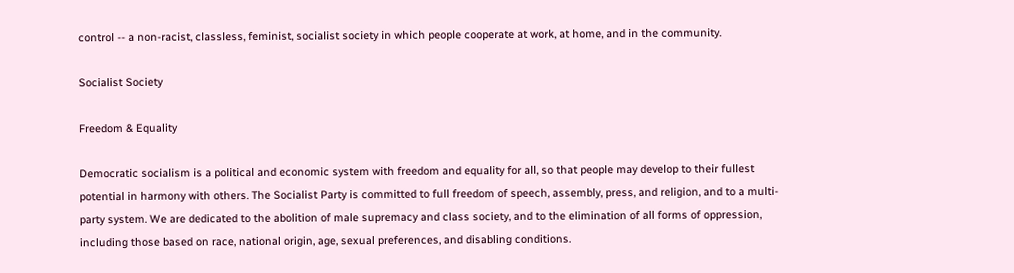control -- a non-racist, classless, feminist, socialist society in which people cooperate at work, at home, and in the community.

Socialist Society

Freedom & Equality

Democratic socialism is a political and economic system with freedom and equality for all, so that people may develop to their fullest potential in harmony with others. The Socialist Party is committed to full freedom of speech, assembly, press, and religion, and to a multi-party system. We are dedicated to the abolition of male supremacy and class society, and to the elimination of all forms of oppression, including those based on race, national origin, age, sexual preferences, and disabling conditions.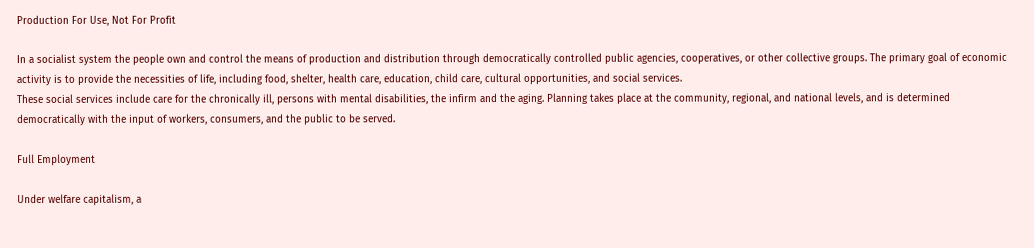Production For Use, Not For Profit

In a socialist system the people own and control the means of production and distribution through democratically controlled public agencies, cooperatives, or other collective groups. The primary goal of economic activity is to provide the necessities of life, including food, shelter, health care, education, child care, cultural opportunities, and social services.
These social services include care for the chronically ill, persons with mental disabilities, the infirm and the aging. Planning takes place at the community, regional, and national levels, and is determined democratically with the input of workers, consumers, and the public to be served.

Full Employment

Under welfare capitalism, a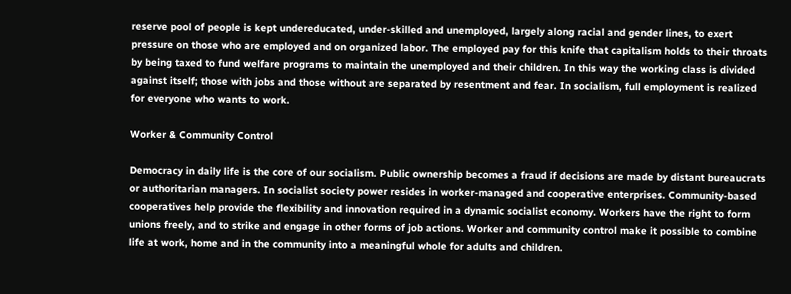reserve pool of people is kept undereducated, under-skilled and unemployed, largely along racial and gender lines, to exert pressure on those who are employed and on organized labor. The employed pay for this knife that capitalism holds to their throats by being taxed to fund welfare programs to maintain the unemployed and their children. In this way the working class is divided against itself; those with jobs and those without are separated by resentment and fear. In socialism, full employment is realized for everyone who wants to work.

Worker & Community Control

Democracy in daily life is the core of our socialism. Public ownership becomes a fraud if decisions are made by distant bureaucrats or authoritarian managers. In socialist society power resides in worker-managed and cooperative enterprises. Community-based cooperatives help provide the flexibility and innovation required in a dynamic socialist economy. Workers have the right to form unions freely, and to strike and engage in other forms of job actions. Worker and community control make it possible to combine life at work, home and in the community into a meaningful whole for adults and children.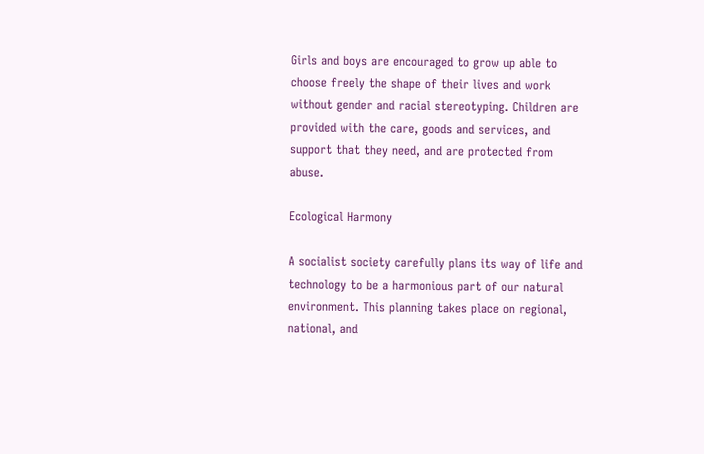Girls and boys are encouraged to grow up able to choose freely the shape of their lives and work without gender and racial stereotyping. Children are provided with the care, goods and services, and support that they need, and are protected from abuse.

Ecological Harmony

A socialist society carefully plans its way of life and technology to be a harmonious part of our natural environment. This planning takes place on regional, national, and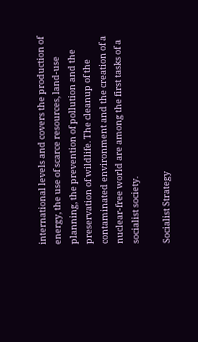international levels and covers the production of energy, the use of scarce resources, land-use planning, the prevention of pollution and the preservation of wildlife. The cleanup of the contaminated environment and the creation of a nuclear-free world are among the first tasks of a socialist society.

Socialist Strategy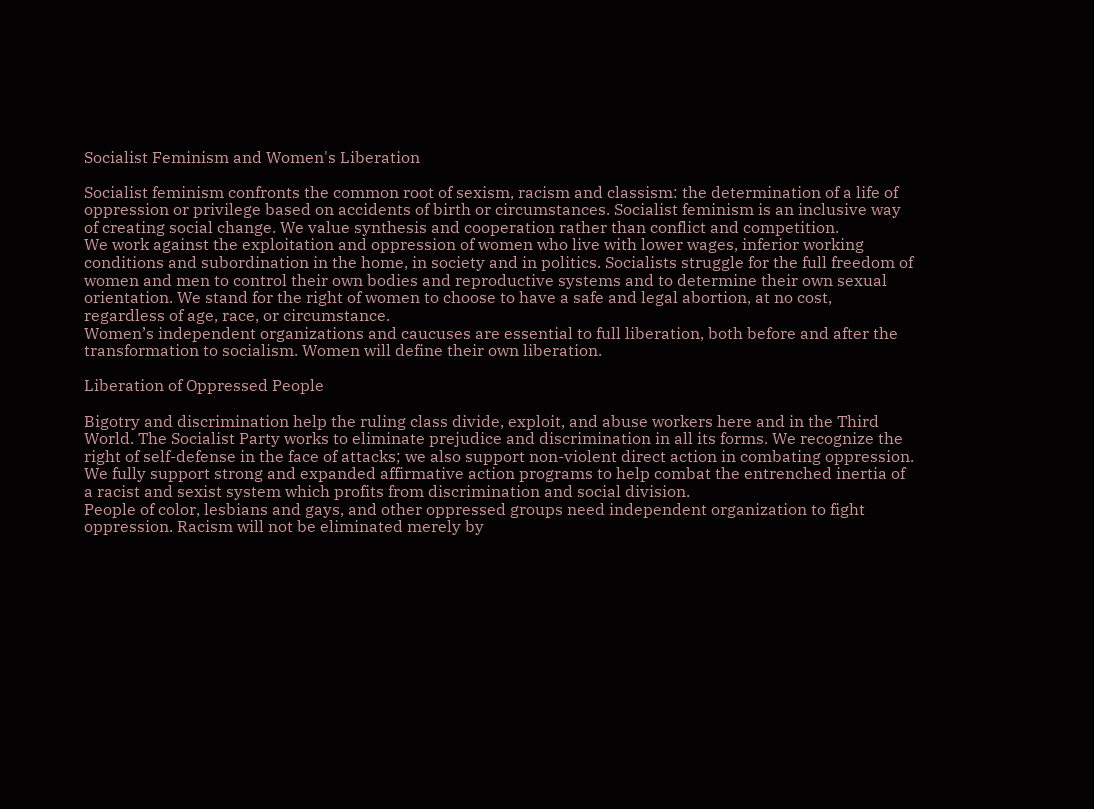Socialist Feminism and Women's Liberation

Socialist feminism confronts the common root of sexism, racism and classism: the determination of a life of oppression or privilege based on accidents of birth or circumstances. Socialist feminism is an inclusive way of creating social change. We value synthesis and cooperation rather than conflict and competition.
We work against the exploitation and oppression of women who live with lower wages, inferior working conditions and subordination in the home, in society and in politics. Socialists struggle for the full freedom of women and men to control their own bodies and reproductive systems and to determine their own sexual orientation. We stand for the right of women to choose to have a safe and legal abortion, at no cost, regardless of age, race, or circumstance.
Women’s independent organizations and caucuses are essential to full liberation, both before and after the transformation to socialism. Women will define their own liberation.

Liberation of Oppressed People

Bigotry and discrimination help the ruling class divide, exploit, and abuse workers here and in the Third World. The Socialist Party works to eliminate prejudice and discrimination in all its forms. We recognize the right of self-defense in the face of attacks; we also support non-violent direct action in combating oppression. We fully support strong and expanded affirmative action programs to help combat the entrenched inertia of a racist and sexist system which profits from discrimination and social division.
People of color, lesbians and gays, and other oppressed groups need independent organization to fight oppression. Racism will not be eliminated merely by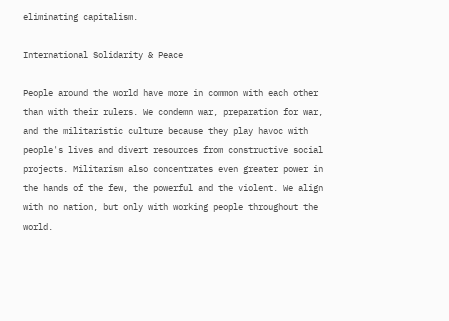eliminating capitalism.

International Solidarity & Peace

People around the world have more in common with each other than with their rulers. We condemn war, preparation for war, and the militaristic culture because they play havoc with people's lives and divert resources from constructive social projects. Militarism also concentrates even greater power in the hands of the few, the powerful and the violent. We align with no nation, but only with working people throughout the world.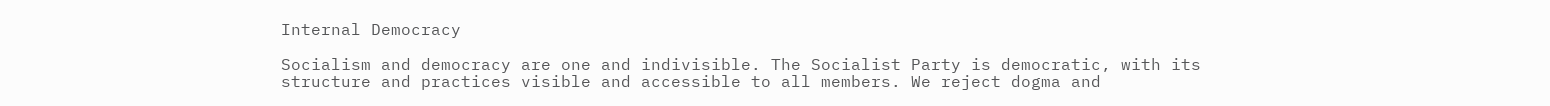Internal Democracy

Socialism and democracy are one and indivisible. The Socialist Party is democratic, with its structure and practices visible and accessible to all members. We reject dogma and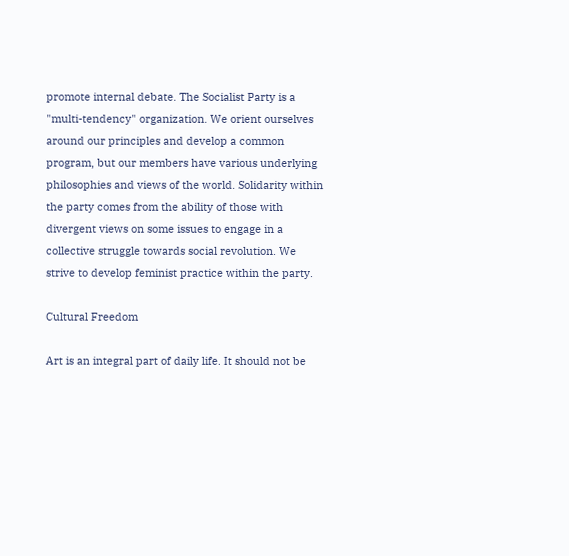promote internal debate. The Socialist Party is a "multi-tendency" organization. We orient ourselves around our principles and develop a common program, but our members have various underlying philosophies and views of the world. Solidarity within the party comes from the ability of those with divergent views on some issues to engage in a collective struggle towards social revolution. We strive to develop feminist practice within the party.

Cultural Freedom

Art is an integral part of daily life. It should not be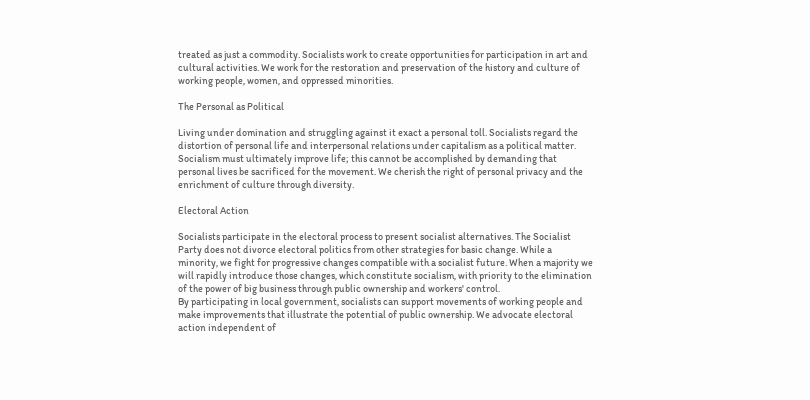treated as just a commodity. Socialists work to create opportunities for participation in art and cultural activities. We work for the restoration and preservation of the history and culture of working people, women, and oppressed minorities.

The Personal as Political

Living under domination and struggling against it exact a personal toll. Socialists regard the distortion of personal life and interpersonal relations under capitalism as a political matter. Socialism must ultimately improve life; this cannot be accomplished by demanding that personal lives be sacrificed for the movement. We cherish the right of personal privacy and the enrichment of culture through diversity.

Electoral Action

Socialists participate in the electoral process to present socialist alternatives. The Socialist Party does not divorce electoral politics from other strategies for basic change. While a minority, we fight for progressive changes compatible with a socialist future. When a majority we will rapidly introduce those changes, which constitute socialism, with priority to the elimination of the power of big business through public ownership and workers' control.
By participating in local government, socialists can support movements of working people and make improvements that illustrate the potential of public ownership. We advocate electoral action independent of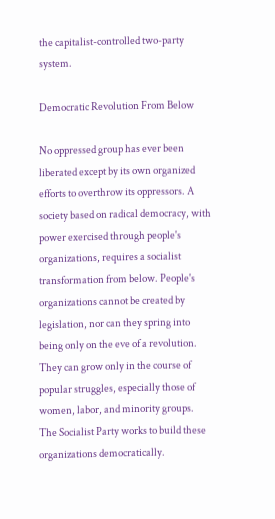the capitalist-controlled two-party system.

Democratic Revolution From Below

No oppressed group has ever been liberated except by its own organized efforts to overthrow its oppressors. A society based on radical democracy, with power exercised through people's organizations, requires a socialist transformation from below. People's organizations cannot be created by legislation, nor can they spring into being only on the eve of a revolution.
They can grow only in the course of popular struggles, especially those of women, labor, and minority groups. The Socialist Party works to build these organizations democratically.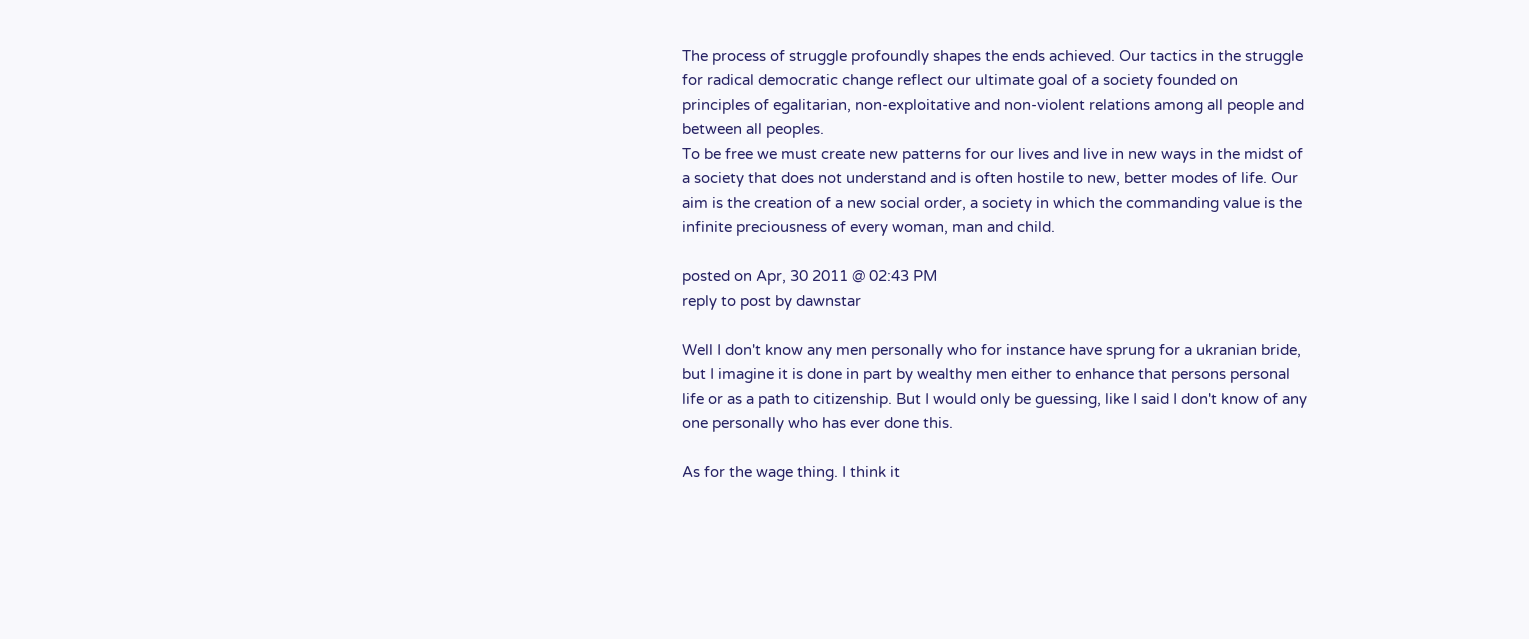The process of struggle profoundly shapes the ends achieved. Our tactics in the struggle for radical democratic change reflect our ultimate goal of a society founded on principles of egalitarian, non-exploitative and non-violent relations among all people and between all peoples.
To be free we must create new patterns for our lives and live in new ways in the midst of a society that does not understand and is often hostile to new, better modes of life. Our aim is the creation of a new social order, a society in which the commanding value is the infinite preciousness of every woman, man and child.

posted on Apr, 30 2011 @ 02:43 PM
reply to post by dawnstar

Well I don't know any men personally who for instance have sprung for a ukranian bride, but I imagine it is done in part by wealthy men either to enhance that persons personal life or as a path to citizenship. But I would only be guessing, like I said I don't know of any one personally who has ever done this.

As for the wage thing. I think it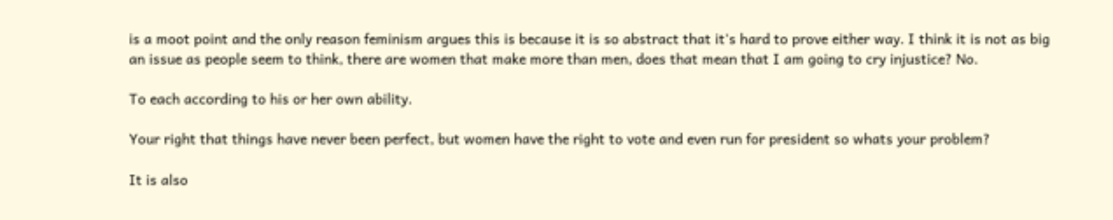is a moot point and the only reason feminism argues this is because it is so abstract that it's hard to prove either way. I think it is not as big an issue as people seem to think, there are women that make more than men, does that mean that I am going to cry injustice? No.

To each according to his or her own ability.

Your right that things have never been perfect, but women have the right to vote and even run for president so whats your problem?

It is also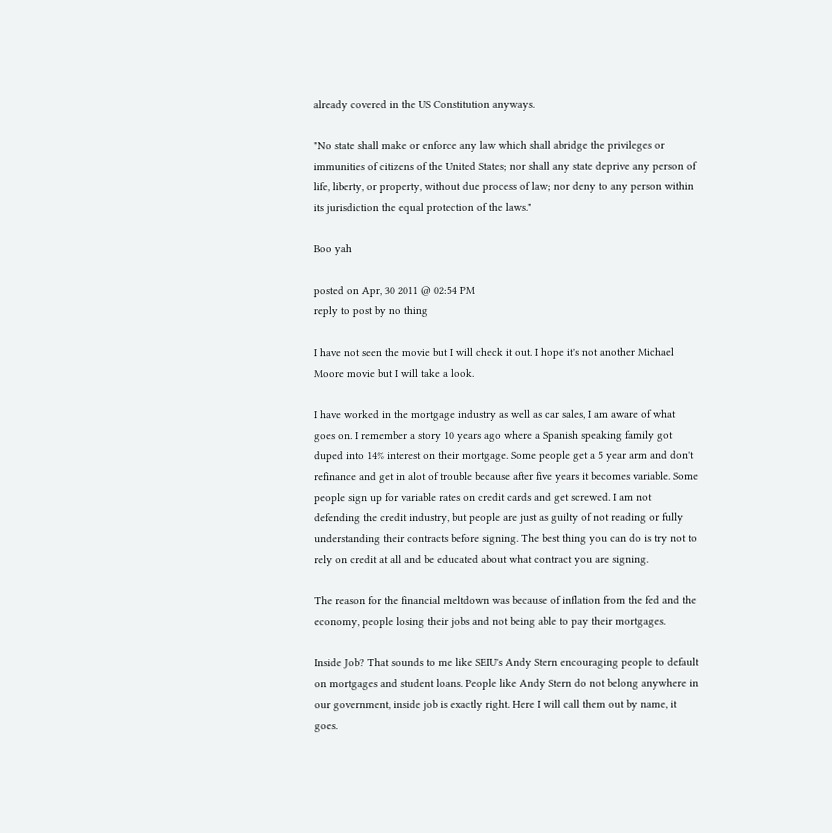already covered in the US Constitution anyways.

"No state shall make or enforce any law which shall abridge the privileges or immunities of citizens of the United States; nor shall any state deprive any person of life, liberty, or property, without due process of law; nor deny to any person within its jurisdiction the equal protection of the laws."

Boo yah

posted on Apr, 30 2011 @ 02:54 PM
reply to post by no thing

I have not seen the movie but I will check it out. I hope it's not another Michael Moore movie but I will take a look.

I have worked in the mortgage industry as well as car sales, I am aware of what goes on. I remember a story 10 years ago where a Spanish speaking family got duped into 14% interest on their mortgage. Some people get a 5 year arm and don't refinance and get in alot of trouble because after five years it becomes variable. Some people sign up for variable rates on credit cards and get screwed. I am not defending the credit industry, but people are just as guilty of not reading or fully understanding their contracts before signing. The best thing you can do is try not to rely on credit at all and be educated about what contract you are signing.

The reason for the financial meltdown was because of inflation from the fed and the economy, people losing their jobs and not being able to pay their mortgages.

Inside Job? That sounds to me like SEIU's Andy Stern encouraging people to default on mortgages and student loans. People like Andy Stern do not belong anywhere in our government, inside job is exactly right. Here I will call them out by name, it goes.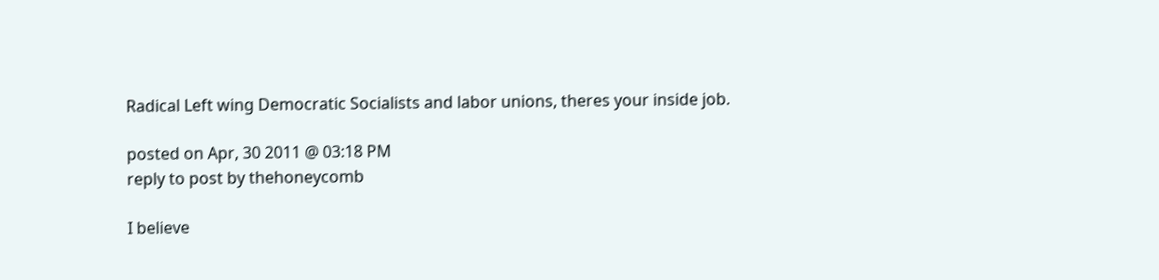Radical Left wing Democratic Socialists and labor unions, theres your inside job.

posted on Apr, 30 2011 @ 03:18 PM
reply to post by thehoneycomb

I believe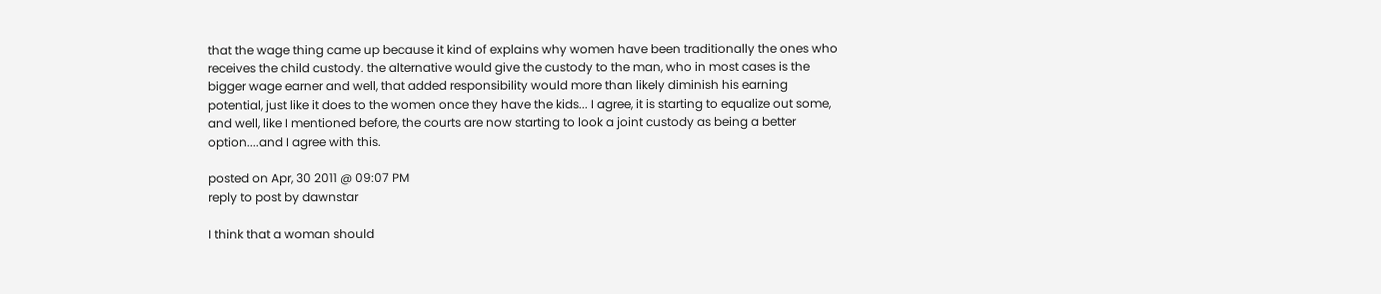that the wage thing came up because it kind of explains why women have been traditionally the ones who receives the child custody. the alternative would give the custody to the man, who in most cases is the bigger wage earner and well, that added responsibility would more than likely diminish his earning potential, just like it does to the women once they have the kids... I agree, it is starting to equalize out some, and well, like I mentioned before, the courts are now starting to look a joint custody as being a better option....and I agree with this.

posted on Apr, 30 2011 @ 09:07 PM
reply to post by dawnstar

I think that a woman should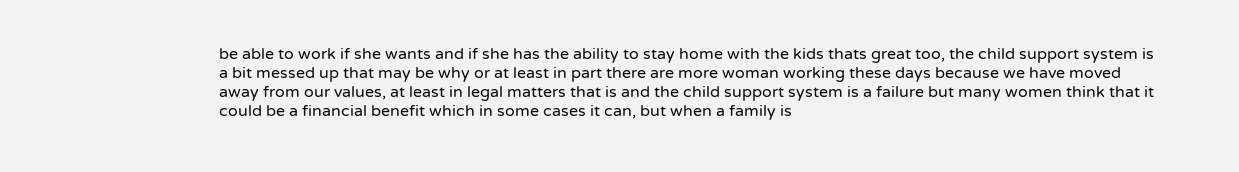be able to work if she wants and if she has the ability to stay home with the kids thats great too, the child support system is a bit messed up that may be why or at least in part there are more woman working these days because we have moved away from our values, at least in legal matters that is and the child support system is a failure but many women think that it could be a financial benefit which in some cases it can, but when a family is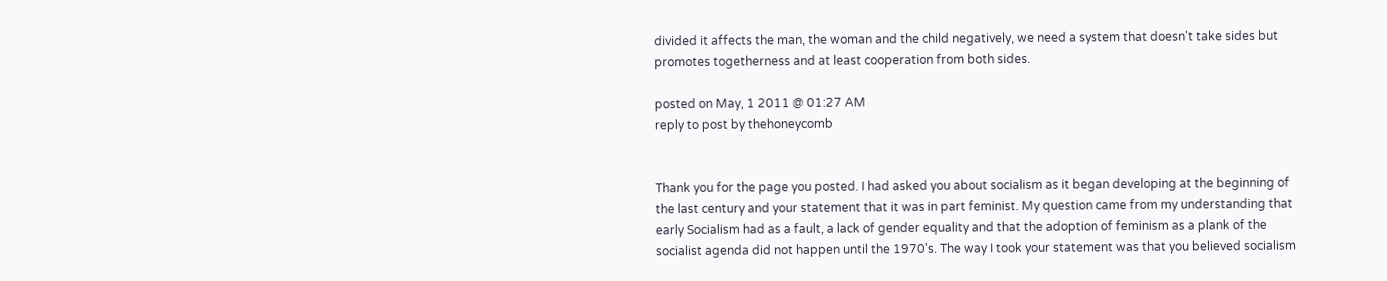divided it affects the man, the woman and the child negatively, we need a system that doesn't take sides but promotes togetherness and at least cooperation from both sides.

posted on May, 1 2011 @ 01:27 AM
reply to post by thehoneycomb


Thank you for the page you posted. I had asked you about socialism as it began developing at the beginning of the last century and your statement that it was in part feminist. My question came from my understanding that early Socialism had as a fault, a lack of gender equality and that the adoption of feminism as a plank of the socialist agenda did not happen until the 1970's. The way I took your statement was that you believed socialism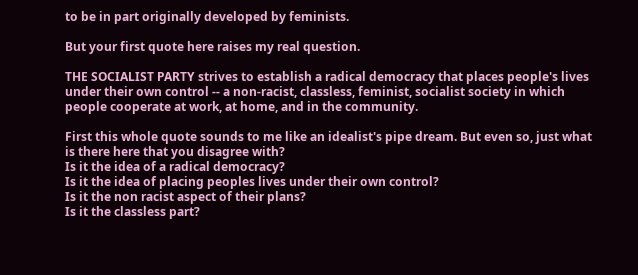to be in part originally developed by feminists.

But your first quote here raises my real question.

THE SOCIALIST PARTY strives to establish a radical democracy that places people's lives under their own control -- a non-racist, classless, feminist, socialist society in which people cooperate at work, at home, and in the community.

First this whole quote sounds to me like an idealist's pipe dream. But even so, just what is there here that you disagree with?
Is it the idea of a radical democracy?
Is it the idea of placing peoples lives under their own control?
Is it the non racist aspect of their plans?
Is it the classless part?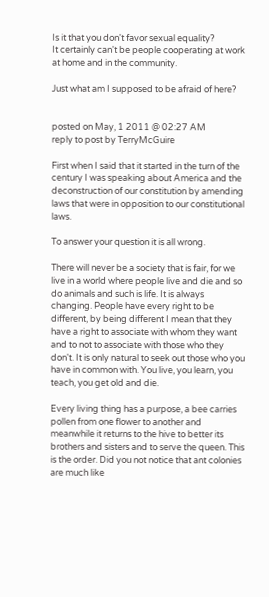Is it that you don't favor sexual equality?
It certainly can't be people cooperating at work at home and in the community.

Just what am I supposed to be afraid of here?


posted on May, 1 2011 @ 02:27 AM
reply to post by TerryMcGuire

First when I said that it started in the turn of the century I was speaking about America and the deconstruction of our constitution by amending laws that were in opposition to our constitutional laws.

To answer your question it is all wrong.

There will never be a society that is fair, for we live in a world where people live and die and so do animals and such is life. It is always changing. People have every right to be different, by being different I mean that they have a right to associate with whom they want and to not to associate with those who they don't. It is only natural to seek out those who you have in common with. You live, you learn, you teach, you get old and die.

Every living thing has a purpose, a bee carries pollen from one flower to another and meanwhile it returns to the hive to better its brothers and sisters and to serve the queen. This is the order. Did you not notice that ant colonies are much like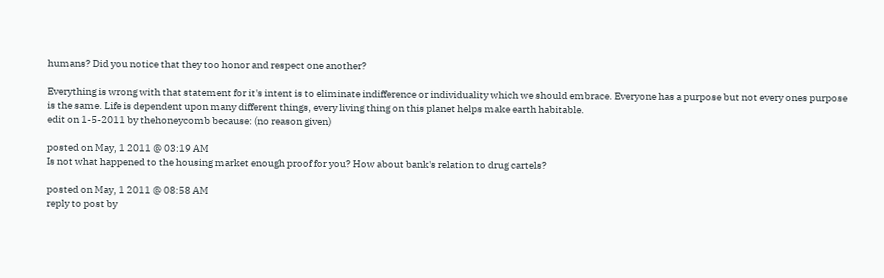humans? Did you notice that they too honor and respect one another?

Everything is wrong with that statement for it's intent is to eliminate indifference or individuality which we should embrace. Everyone has a purpose but not every ones purpose is the same. Life is dependent upon many different things, every living thing on this planet helps make earth habitable.
edit on 1-5-2011 by thehoneycomb because: (no reason given)

posted on May, 1 2011 @ 03:19 AM
Is not what happened to the housing market enough proof for you? How about bank's relation to drug cartels?

posted on May, 1 2011 @ 08:58 AM
reply to post by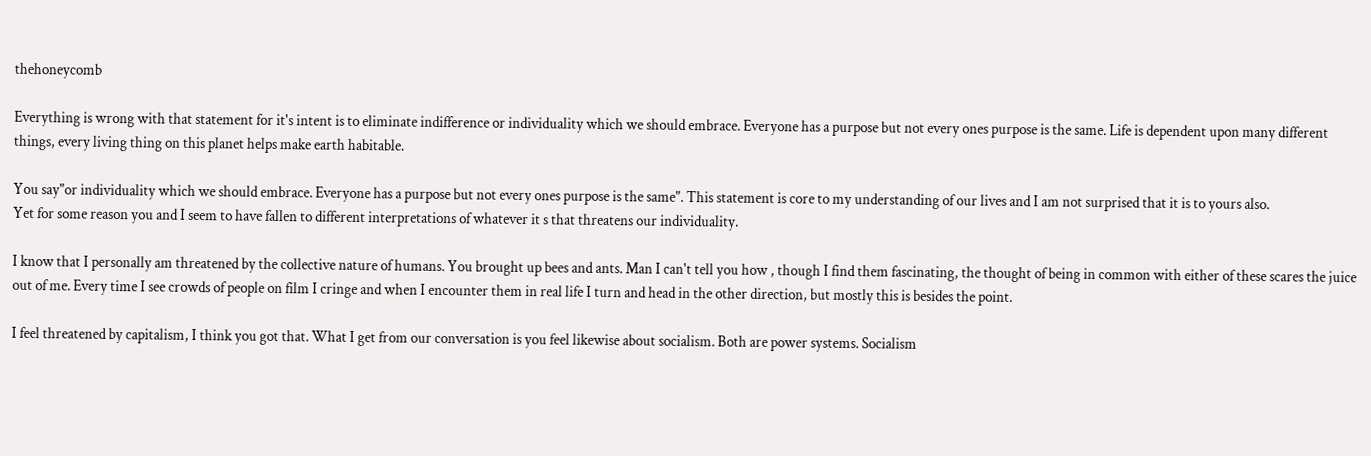thehoneycomb

Everything is wrong with that statement for it's intent is to eliminate indifference or individuality which we should embrace. Everyone has a purpose but not every ones purpose is the same. Life is dependent upon many different things, every living thing on this planet helps make earth habitable.

You say"or individuality which we should embrace. Everyone has a purpose but not every ones purpose is the same". This statement is core to my understanding of our lives and I am not surprised that it is to yours also.
Yet for some reason you and I seem to have fallen to different interpretations of whatever it s that threatens our individuality.

I know that I personally am threatened by the collective nature of humans. You brought up bees and ants. Man I can't tell you how , though I find them fascinating, the thought of being in common with either of these scares the juice out of me. Every time I see crowds of people on film I cringe and when I encounter them in real life I turn and head in the other direction, but mostly this is besides the point.

I feel threatened by capitalism, I think you got that. What I get from our conversation is you feel likewise about socialism. Both are power systems. Socialism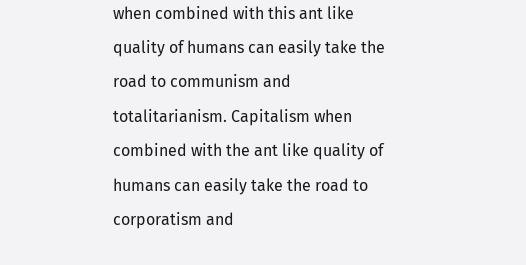when combined with this ant like quality of humans can easily take the road to communism and totalitarianism. Capitalism when combined with the ant like quality of humans can easily take the road to corporatism and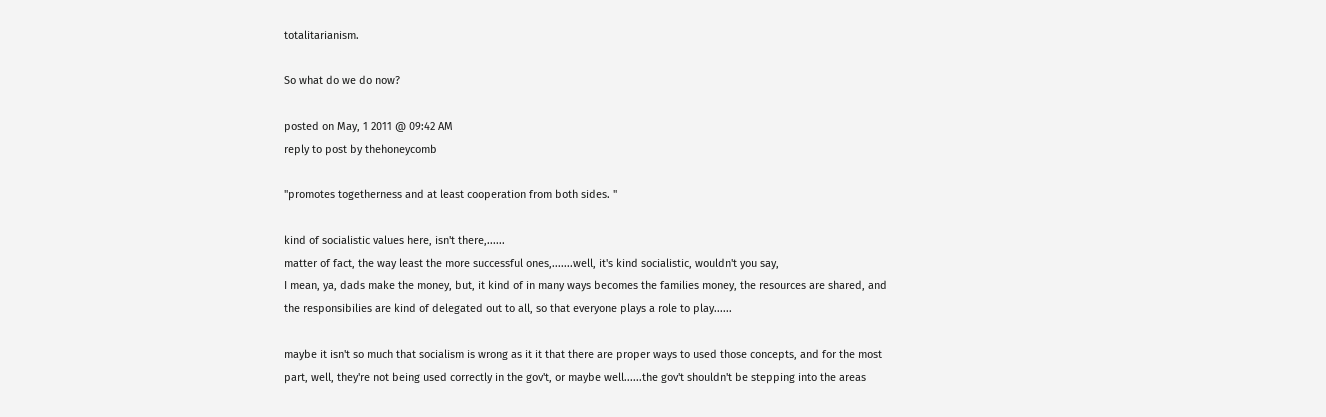totalitarianism.

So what do we do now?

posted on May, 1 2011 @ 09:42 AM
reply to post by thehoneycomb

"promotes togetherness and at least cooperation from both sides. "

kind of socialistic values here, isn't there,......
matter of fact, the way least the more successful ones,.......well, it's kind socialistic, wouldn't you say,
I mean, ya, dads make the money, but, it kind of in many ways becomes the families money, the resources are shared, and the responsibilies are kind of delegated out to all, so that everyone plays a role to play......

maybe it isn't so much that socialism is wrong as it it that there are proper ways to used those concepts, and for the most part, well, they're not being used correctly in the gov't, or maybe well......the gov't shouldn't be stepping into the areas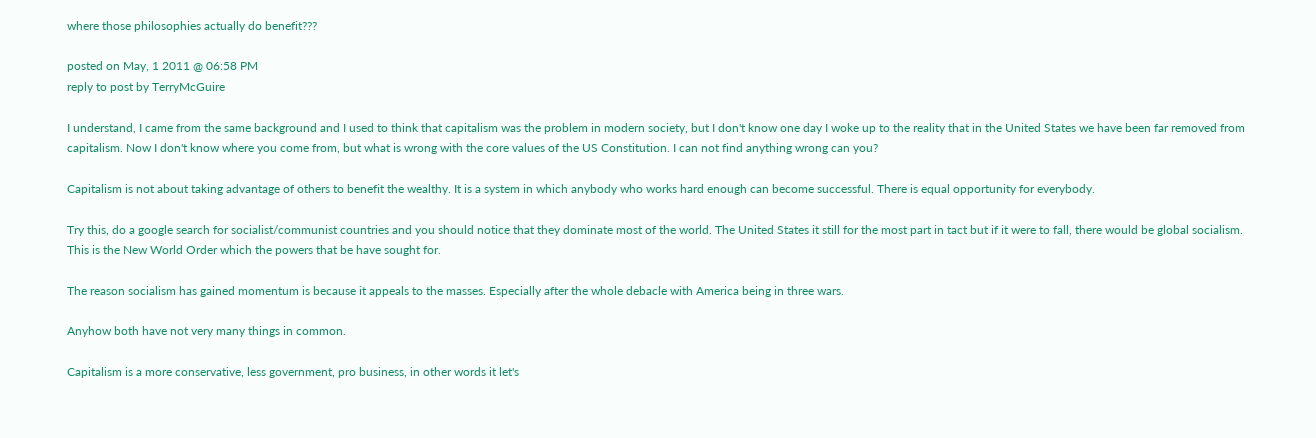where those philosophies actually do benefit???

posted on May, 1 2011 @ 06:58 PM
reply to post by TerryMcGuire

I understand, I came from the same background and I used to think that capitalism was the problem in modern society, but I don't know one day I woke up to the reality that in the United States we have been far removed from capitalism. Now I don't know where you come from, but what is wrong with the core values of the US Constitution. I can not find anything wrong can you?

Capitalism is not about taking advantage of others to benefit the wealthy. It is a system in which anybody who works hard enough can become successful. There is equal opportunity for everybody.

Try this, do a google search for socialist/communist countries and you should notice that they dominate most of the world. The United States it still for the most part in tact but if it were to fall, there would be global socialism. This is the New World Order which the powers that be have sought for.

The reason socialism has gained momentum is because it appeals to the masses. Especially after the whole debacle with America being in three wars.

Anyhow both have not very many things in common.

Capitalism is a more conservative, less government, pro business, in other words it let's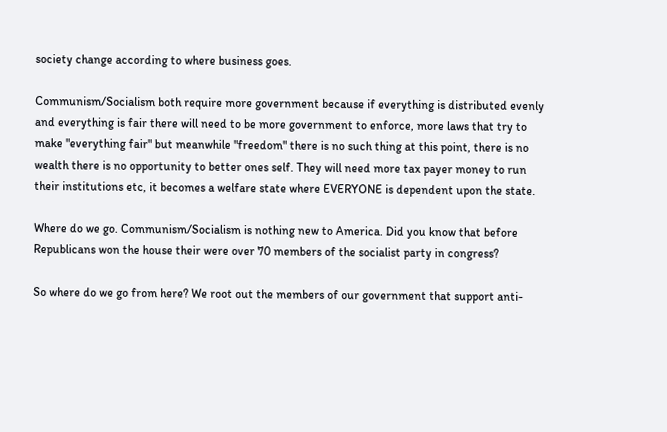society change according to where business goes.

Communism/Socialism both require more government because if everything is distributed evenly and everything is fair there will need to be more government to enforce, more laws that try to make "everything fair" but meanwhile "freedom" there is no such thing at this point, there is no wealth there is no opportunity to better ones self. They will need more tax payer money to run their institutions etc, it becomes a welfare state where EVERYONE is dependent upon the state.

Where do we go. Communism/Socialism is nothing new to America. Did you know that before Republicans won the house their were over 70 members of the socialist party in congress?

So where do we go from here? We root out the members of our government that support anti-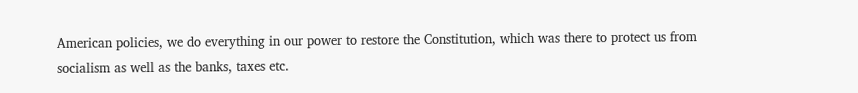American policies, we do everything in our power to restore the Constitution, which was there to protect us from socialism as well as the banks, taxes etc.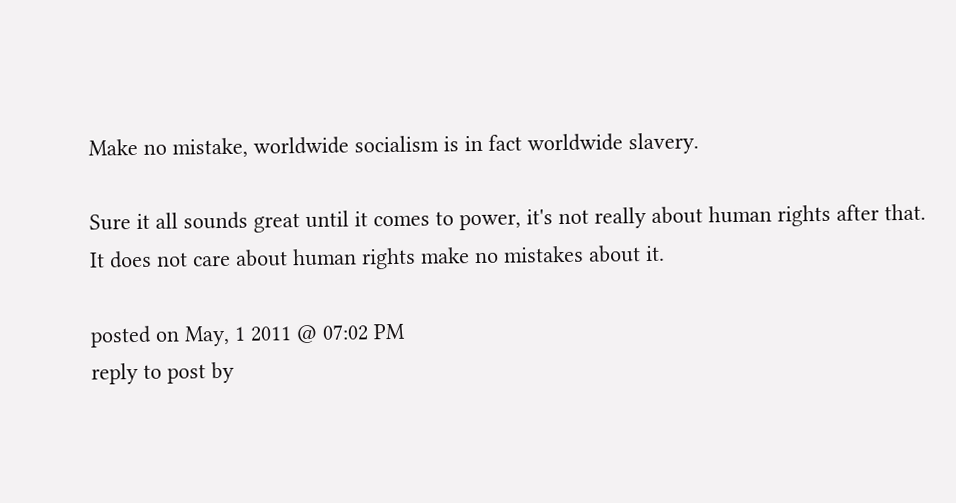Make no mistake, worldwide socialism is in fact worldwide slavery.

Sure it all sounds great until it comes to power, it's not really about human rights after that. It does not care about human rights make no mistakes about it.

posted on May, 1 2011 @ 07:02 PM
reply to post by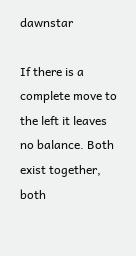dawnstar

If there is a complete move to the left it leaves no balance. Both exist together, both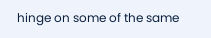hinge on some of the same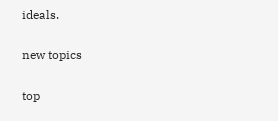ideals.

new topics

top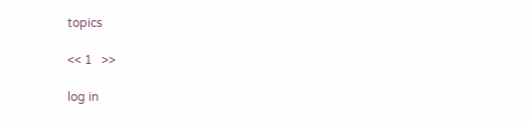topics

<< 1   >>

log in